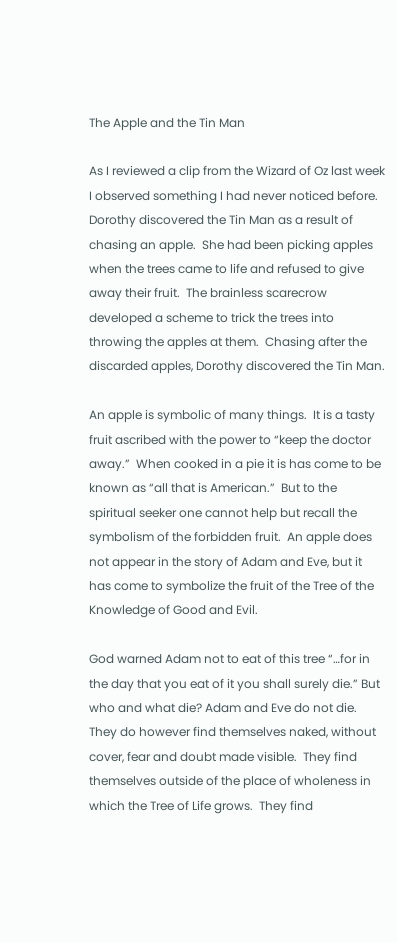The Apple and the Tin Man

As I reviewed a clip from the Wizard of Oz last week I observed something I had never noticed before.  Dorothy discovered the Tin Man as a result of chasing an apple.  She had been picking apples when the trees came to life and refused to give away their fruit.  The brainless scarecrow developed a scheme to trick the trees into throwing the apples at them.  Chasing after the discarded apples, Dorothy discovered the Tin Man.

An apple is symbolic of many things.  It is a tasty fruit ascribed with the power to “keep the doctor away.”  When cooked in a pie it is has come to be known as “all that is American.”  But to the spiritual seeker one cannot help but recall the symbolism of the forbidden fruit.  An apple does not appear in the story of Adam and Eve, but it has come to symbolize the fruit of the Tree of the Knowledge of Good and Evil.

God warned Adam not to eat of this tree “…for in the day that you eat of it you shall surely die.” But who and what die? Adam and Eve do not die.  They do however find themselves naked, without cover, fear and doubt made visible.  They find themselves outside of the place of wholeness in which the Tree of Life grows.  They find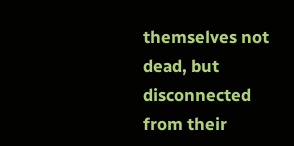themselves not dead, but disconnected from their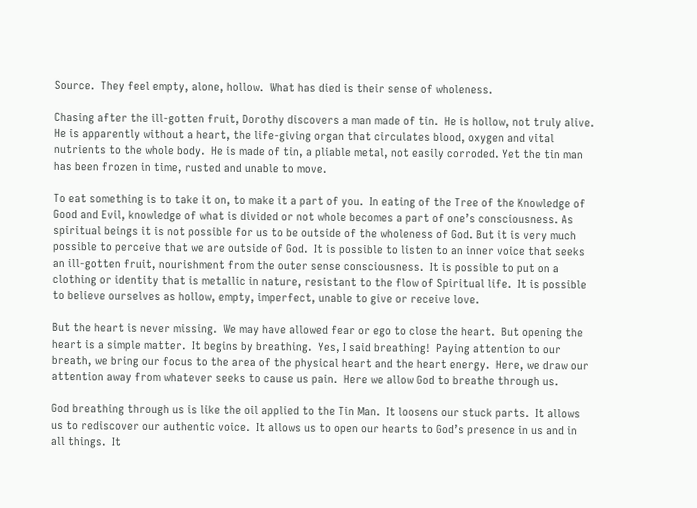Source.  They feel empty, alone, hollow.  What has died is their sense of wholeness.

Chasing after the ill-gotten fruit, Dorothy discovers a man made of tin.  He is hollow, not truly alive.  He is apparently without a heart, the life-giving organ that circulates blood, oxygen and vital nutrients to the whole body.  He is made of tin, a pliable metal, not easily corroded. Yet the tin man has been frozen in time, rusted and unable to move.

To eat something is to take it on, to make it a part of you.  In eating of the Tree of the Knowledge of Good and Evil, knowledge of what is divided or not whole becomes a part of one’s consciousness. As spiritual beings it is not possible for us to be outside of the wholeness of God. But it is very much possible to perceive that we are outside of God.  It is possible to listen to an inner voice that seeks an ill-gotten fruit, nourishment from the outer sense consciousness.  It is possible to put on a clothing or identity that is metallic in nature, resistant to the flow of Spiritual life.  It is possible to believe ourselves as hollow, empty, imperfect, unable to give or receive love.

But the heart is never missing.  We may have allowed fear or ego to close the heart.  But opening the heart is a simple matter.  It begins by breathing.  Yes, I said breathing!  Paying attention to our breath, we bring our focus to the area of the physical heart and the heart energy.  Here, we draw our attention away from whatever seeks to cause us pain.  Here we allow God to breathe through us.

God breathing through us is like the oil applied to the Tin Man.  It loosens our stuck parts.  It allows us to rediscover our authentic voice.  It allows us to open our hearts to God’s presence in us and in all things.  It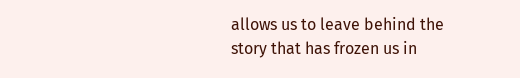allows us to leave behind the story that has frozen us in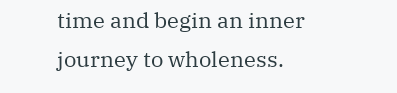time and begin an inner journey to wholeness.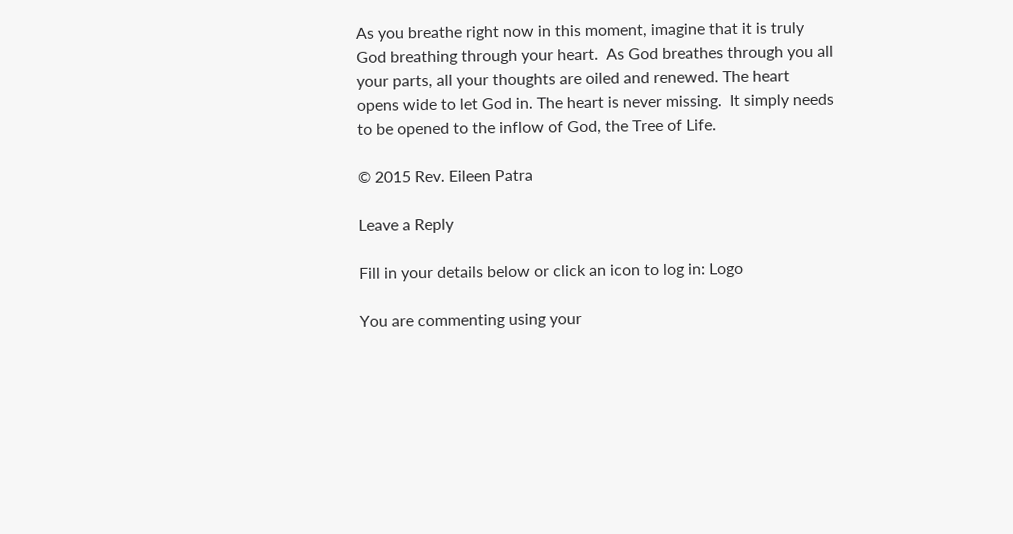As you breathe right now in this moment, imagine that it is truly God breathing through your heart.  As God breathes through you all your parts, all your thoughts are oiled and renewed. The heart opens wide to let God in. The heart is never missing.  It simply needs to be opened to the inflow of God, the Tree of Life.

© 2015 Rev. Eileen Patra

Leave a Reply

Fill in your details below or click an icon to log in: Logo

You are commenting using your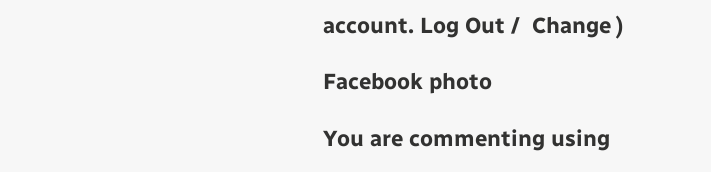account. Log Out /  Change )

Facebook photo

You are commenting using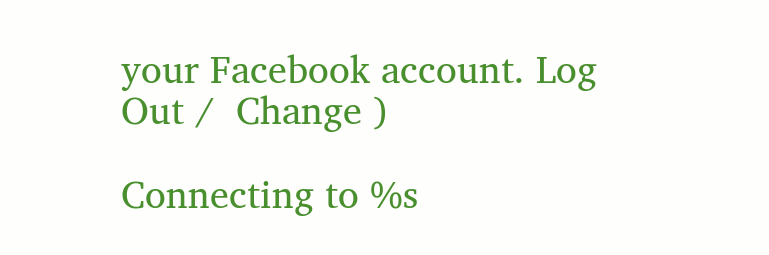your Facebook account. Log Out /  Change )

Connecting to %s